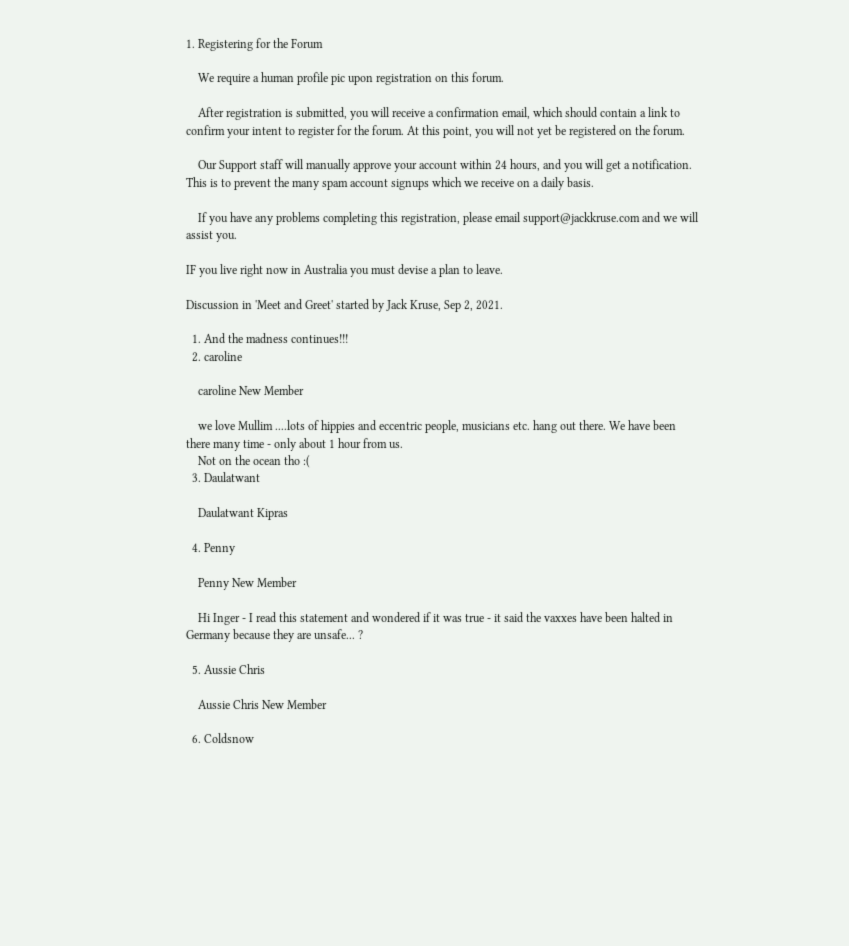1. Registering for the Forum

    We require a human profile pic upon registration on this forum.

    After registration is submitted, you will receive a confirmation email, which should contain a link to confirm your intent to register for the forum. At this point, you will not yet be registered on the forum.

    Our Support staff will manually approve your account within 24 hours, and you will get a notification. This is to prevent the many spam account signups which we receive on a daily basis.

    If you have any problems completing this registration, please email support@jackkruse.com and we will assist you.

IF you live right now in Australia you must devise a plan to leave.

Discussion in 'Meet and Greet' started by Jack Kruse, Sep 2, 2021.

  1. And the madness continues!!!
  2. caroline

    caroline New Member

    we love Mullim ....lots of hippies and eccentric people, musicians etc. hang out there. We have been there many time - only about 1 hour from us.
    Not on the ocean tho :(
  3. Daulatwant

    Daulatwant Kipras

  4. Penny

    Penny New Member

    Hi Inger - I read this statement and wondered if it was true - it said the vaxxes have been halted in Germany because they are unsafe... ?

  5. Aussie Chris

    Aussie Chris New Member

  6. Coldsnow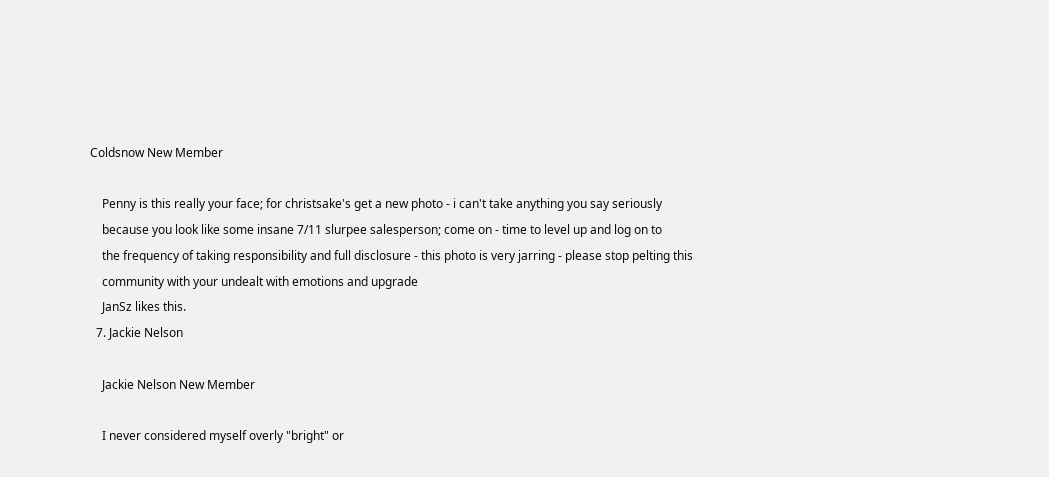Coldsnow New Member

    Penny is this really your face; for christsake's get a new photo - i can't take anything you say seriously
    because you look like some insane 7/11 slurpee salesperson; come on - time to level up and log on to
    the frequency of taking responsibility and full disclosure - this photo is very jarring - please stop pelting this
    community with your undealt with emotions and upgrade
    JanSz likes this.
  7. Jackie Nelson

    Jackie Nelson New Member

    I never considered myself overly "bright" or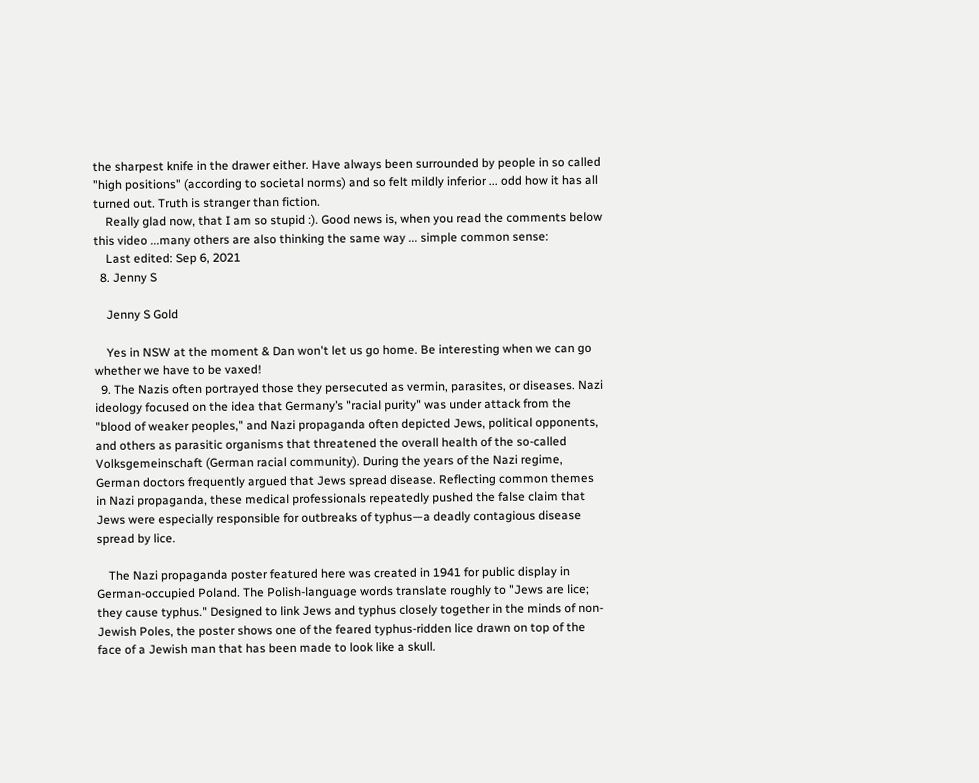the sharpest knife in the drawer either. Have always been surrounded by people in so called "high positions" (according to societal norms) and so felt mildly inferior ... odd how it has all turned out. Truth is stranger than fiction.
    Really glad now, that I am so stupid :). Good news is, when you read the comments below this video ...many others are also thinking the same way ... simple common sense:
    Last edited: Sep 6, 2021
  8. Jenny S

    Jenny S Gold

    Yes in NSW at the moment & Dan won't let us go home. Be interesting when we can go whether we have to be vaxed!
  9. The Nazis often portrayed those they persecuted as vermin, parasites, or diseases. Nazi ideology focused on the idea that Germany’s "racial purity" was under attack from the "blood of weaker peoples," and Nazi propaganda often depicted Jews, political opponents, and others as parasitic organisms that threatened the overall health of the so-called Volksgemeinschaft (German racial community). During the years of the Nazi regime, German doctors frequently argued that Jews spread disease. Reflecting common themes in Nazi propaganda, these medical professionals repeatedly pushed the false claim that Jews were especially responsible for outbreaks of typhus—a deadly contagious disease spread by lice.

    The Nazi propaganda poster featured here was created in 1941 for public display in German-occupied Poland. The Polish-language words translate roughly to "Jews are lice; they cause typhus." Designed to link Jews and typhus closely together in the minds of non-Jewish Poles, the poster shows one of the feared typhus-ridden lice drawn on top of the face of a Jewish man that has been made to look like a skull.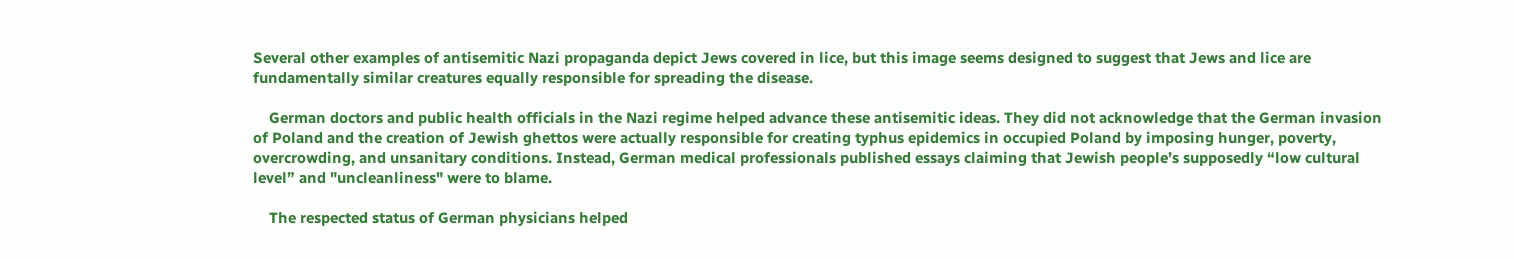Several other examples of antisemitic Nazi propaganda depict Jews covered in lice, but this image seems designed to suggest that Jews and lice are fundamentally similar creatures equally responsible for spreading the disease.

    German doctors and public health officials in the Nazi regime helped advance these antisemitic ideas. They did not acknowledge that the German invasion of Poland and the creation of Jewish ghettos were actually responsible for creating typhus epidemics in occupied Poland by imposing hunger, poverty, overcrowding, and unsanitary conditions. Instead, German medical professionals published essays claiming that Jewish people’s supposedly “low cultural level” and "uncleanliness" were to blame.

    The respected status of German physicians helped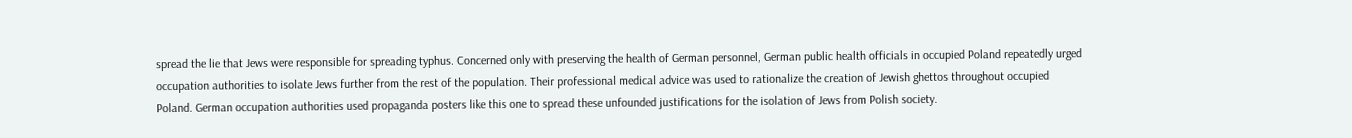spread the lie that Jews were responsible for spreading typhus. Concerned only with preserving the health of German personnel, German public health officials in occupied Poland repeatedly urged occupation authorities to isolate Jews further from the rest of the population. Their professional medical advice was used to rationalize the creation of Jewish ghettos throughout occupied Poland. German occupation authorities used propaganda posters like this one to spread these unfounded justifications for the isolation of Jews from Polish society.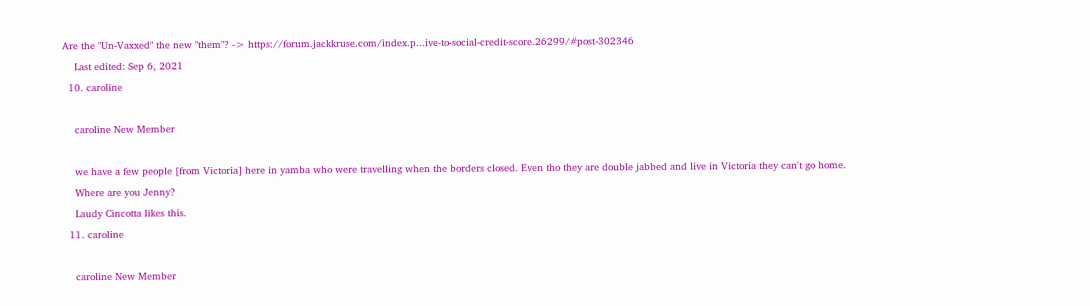Are the "Un-Vaxxed" the new "them"? -> https://forum.jackkruse.com/index.p...ive-to-social-credit-score.26299/#post-302346
    Last edited: Sep 6, 2021
  10. caroline

    caroline New Member

    we have a few people [from Victoria] here in yamba who were travelling when the borders closed. Even tho they are double jabbed and live in Victoria they can't go home.
    Where are you Jenny?
    Laudy Cincotta likes this.
  11. caroline

    caroline New Member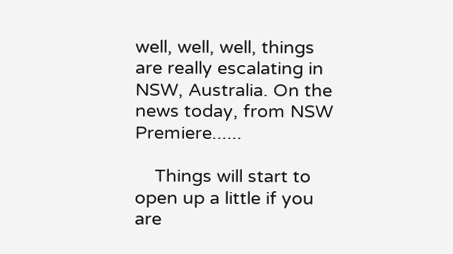well, well, well, things are really escalating in NSW, Australia. On the news today, from NSW Premiere......

    Things will start to open up a little if you are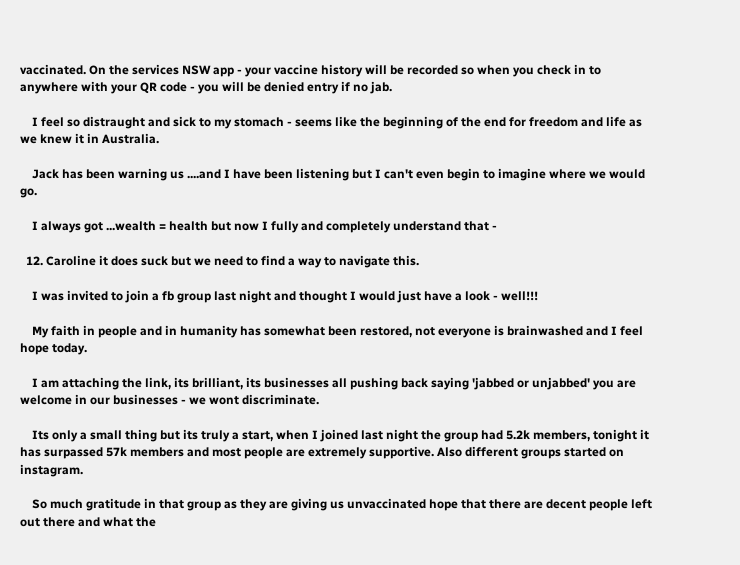vaccinated. On the services NSW app - your vaccine history will be recorded so when you check in to anywhere with your QR code - you will be denied entry if no jab.

    I feel so distraught and sick to my stomach - seems like the beginning of the end for freedom and life as we knew it in Australia.

    Jack has been warning us ....and I have been listening but I can't even begin to imagine where we would go.

    I always got ...wealth = health but now I fully and completely understand that -

  12. Caroline it does suck but we need to find a way to navigate this.

    I was invited to join a fb group last night and thought I would just have a look - well!!!

    My faith in people and in humanity has somewhat been restored, not everyone is brainwashed and I feel hope today.

    I am attaching the link, its brilliant, its businesses all pushing back saying 'jabbed or unjabbed' you are welcome in our businesses - we wont discriminate.

    Its only a small thing but its truly a start, when I joined last night the group had 5.2k members, tonight it has surpassed 57k members and most people are extremely supportive. Also different groups started on instagram.

    So much gratitude in that group as they are giving us unvaccinated hope that there are decent people left out there and what the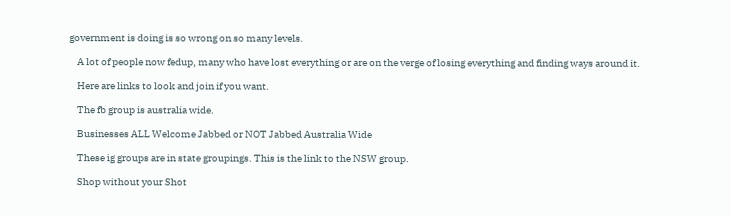government is doing is so wrong on so many levels.

    A lot of people now fedup, many who have lost everything or are on the verge of losing everything and finding ways around it.

    Here are links to look and join if you want.

    The fb group is australia wide.

    Businesses ALL Welcome Jabbed or NOT Jabbed Australia Wide

    These ig groups are in state groupings. This is the link to the NSW group.

    Shop without your Shot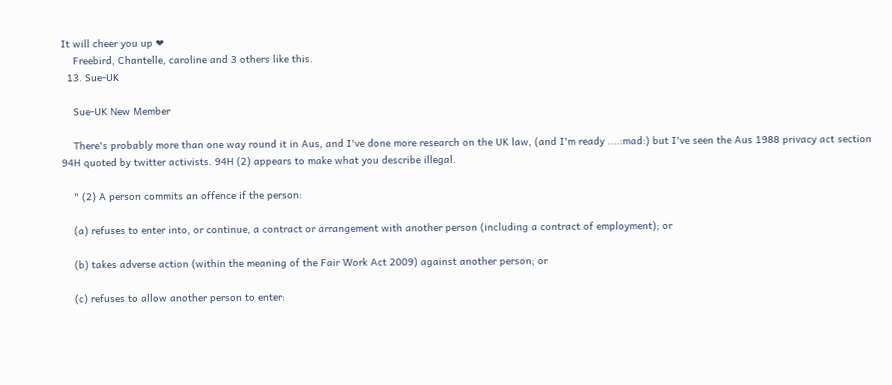It will cheer you up ❤
    Freebird, Chantelle, caroline and 3 others like this.
  13. Sue-UK

    Sue-UK New Member

    There's probably more than one way round it in Aus, and I've done more research on the UK law, (and I'm ready ....:mad:) but I've seen the Aus 1988 privacy act section 94H quoted by twitter activists. 94H (2) appears to make what you describe illegal.

    " (2) A person commits an offence if the person:

    (a) refuses to enter into, or continue, a contract or arrangement with another person (including a contract of employment); or

    (b) takes adverse action (within the meaning of the Fair Work Act 2009) against another person; or

    (c) refuses to allow another person to enter: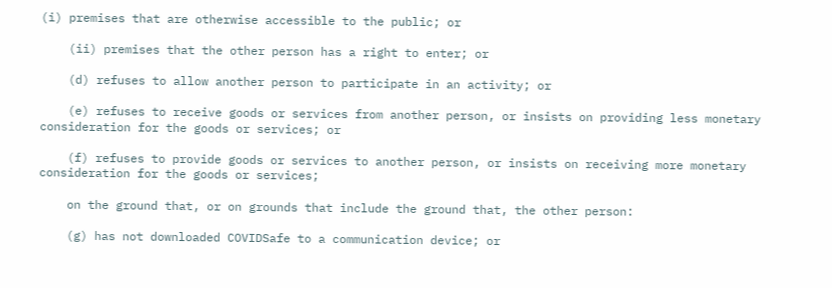(i) premises that are otherwise accessible to the public; or

    (ii) premises that the other person has a right to enter; or

    (d) refuses to allow another person to participate in an activity; or

    (e) refuses to receive goods or services from another person, or insists on providing less monetary consideration for the goods or services; or

    (f) refuses to provide goods or services to another person, or insists on receiving more monetary consideration for the goods or services;

    on the ground that, or on grounds that include the ground that, the other person:

    (g) has not downloaded COVIDSafe to a communication device; or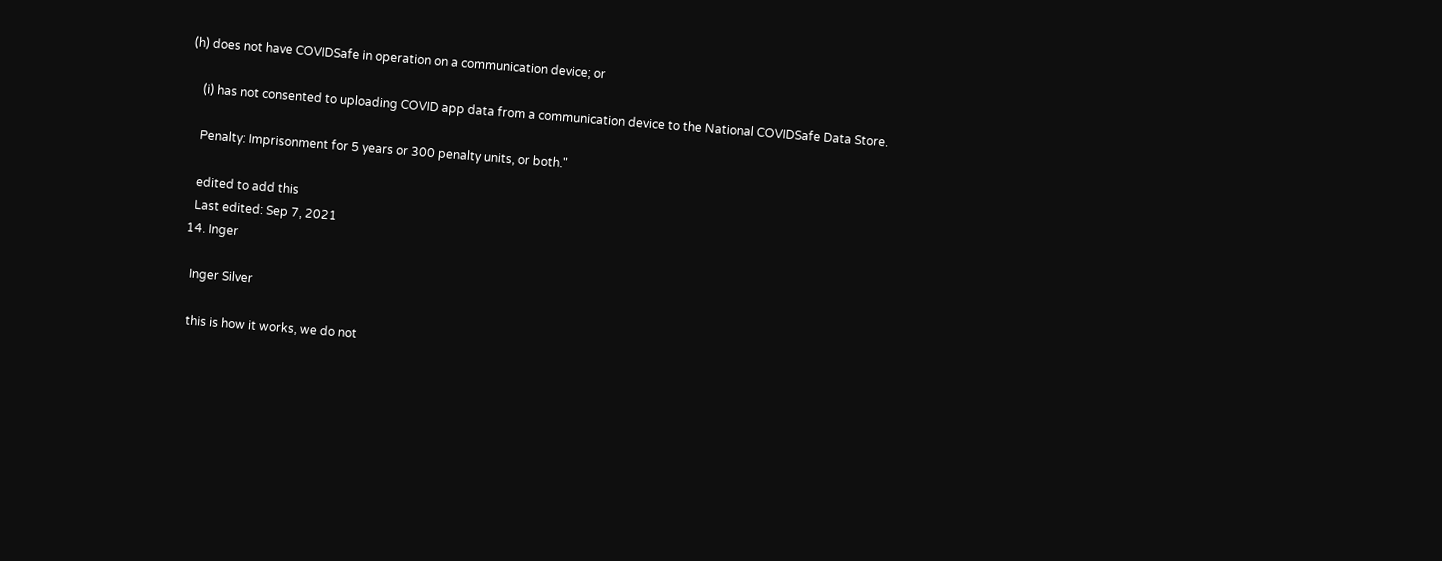(h) does not have COVIDSafe in operation on a communication device; or

    (i) has not consented to uploading COVID app data from a communication device to the National COVIDSafe Data Store.

    Penalty: Imprisonment for 5 years or 300 penalty units, or both."

    edited to add this
    Last edited: Sep 7, 2021
  14. Inger

    Inger Silver

    this is how it works, we do not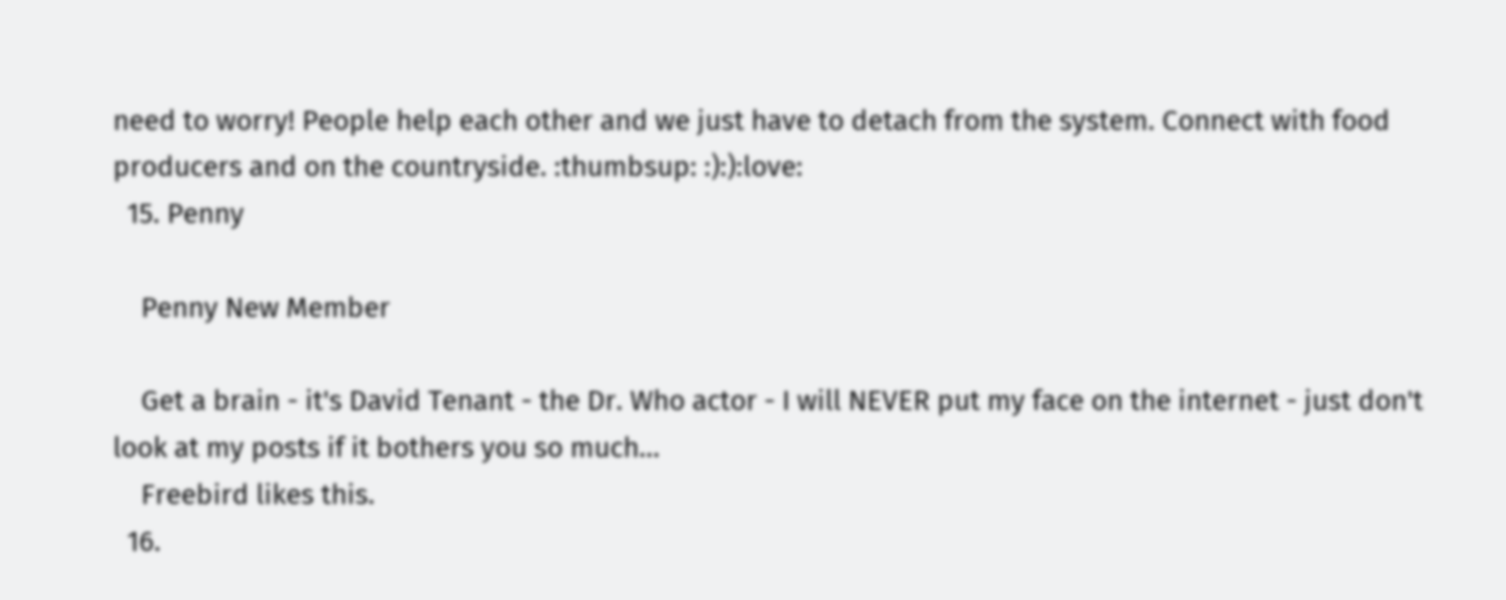need to worry! People help each other and we just have to detach from the system. Connect with food producers and on the countryside. :thumbsup: :):):love:
  15. Penny

    Penny New Member

    Get a brain - it's David Tenant - the Dr. Who actor - I will NEVER put my face on the internet - just don't look at my posts if it bothers you so much...
    Freebird likes this.
  16.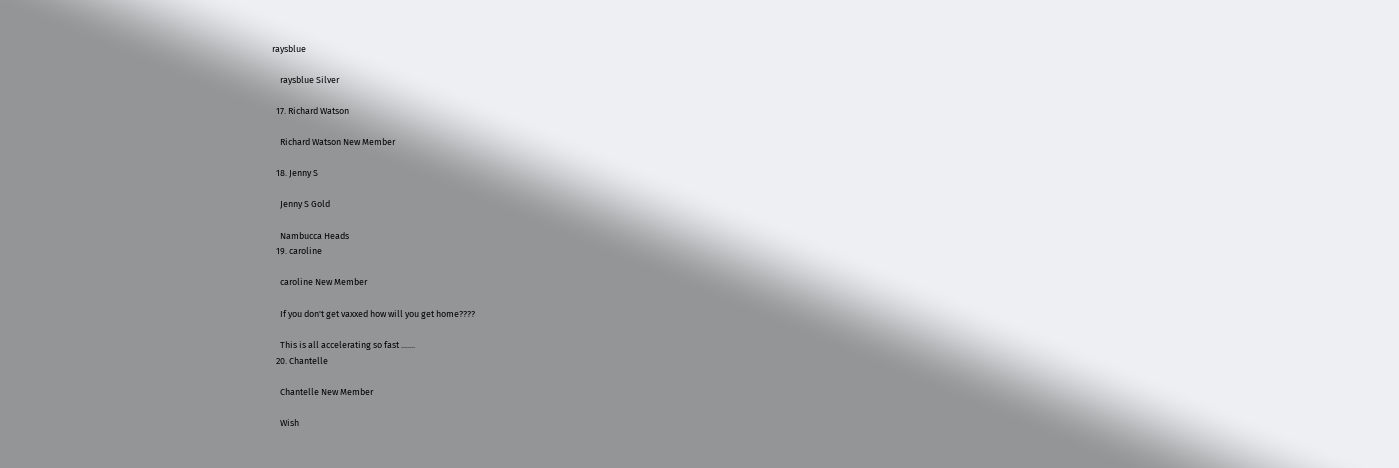raysblue

    raysblue Silver

  17. Richard Watson

    Richard Watson New Member

  18. Jenny S

    Jenny S Gold

    Nambucca Heads
  19. caroline

    caroline New Member

    If you don't get vaxxed how will you get home????

    This is all accelerating so fast .......
  20. Chantelle

    Chantelle New Member

    Wish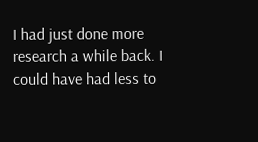I had just done more research a while back. I could have had less to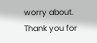worry about. Thank you for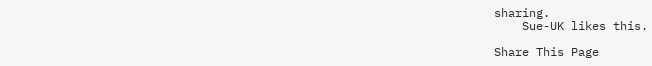sharing.
    Sue-UK likes this.

Share This Page